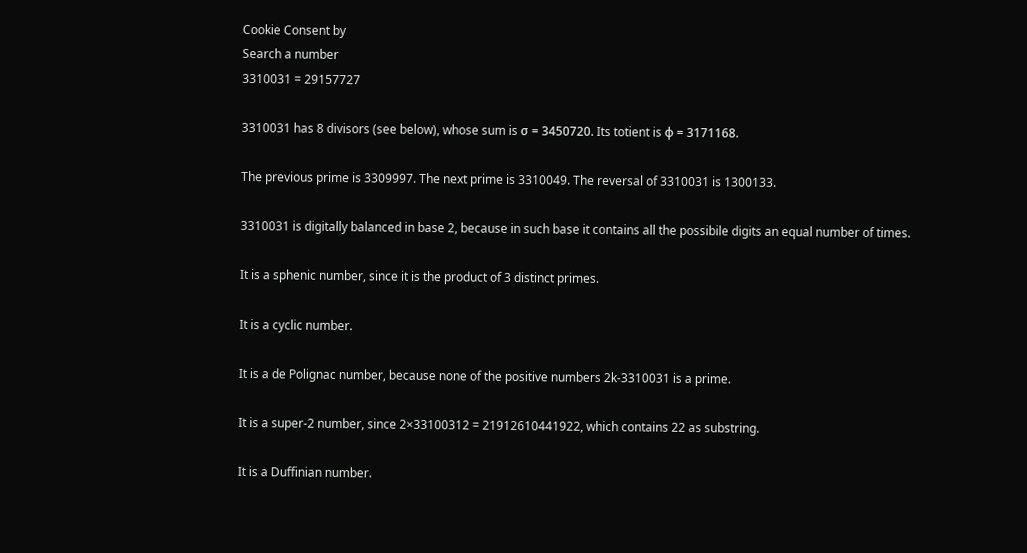Cookie Consent by
Search a number
3310031 = 29157727

3310031 has 8 divisors (see below), whose sum is σ = 3450720. Its totient is φ = 3171168.

The previous prime is 3309997. The next prime is 3310049. The reversal of 3310031 is 1300133.

3310031 is digitally balanced in base 2, because in such base it contains all the possibile digits an equal number of times.

It is a sphenic number, since it is the product of 3 distinct primes.

It is a cyclic number.

It is a de Polignac number, because none of the positive numbers 2k-3310031 is a prime.

It is a super-2 number, since 2×33100312 = 21912610441922, which contains 22 as substring.

It is a Duffinian number.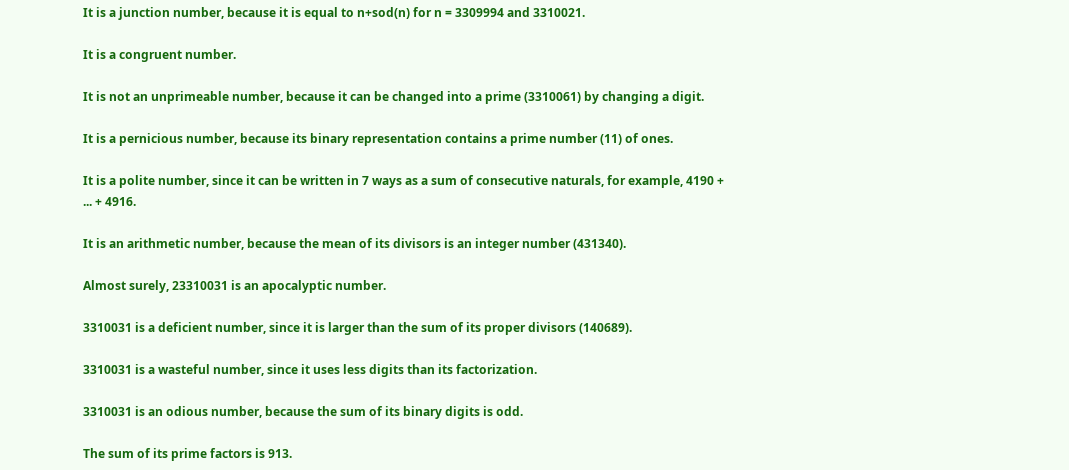It is a junction number, because it is equal to n+sod(n) for n = 3309994 and 3310021.

It is a congruent number.

It is not an unprimeable number, because it can be changed into a prime (3310061) by changing a digit.

It is a pernicious number, because its binary representation contains a prime number (11) of ones.

It is a polite number, since it can be written in 7 ways as a sum of consecutive naturals, for example, 4190 + ... + 4916.

It is an arithmetic number, because the mean of its divisors is an integer number (431340).

Almost surely, 23310031 is an apocalyptic number.

3310031 is a deficient number, since it is larger than the sum of its proper divisors (140689).

3310031 is a wasteful number, since it uses less digits than its factorization.

3310031 is an odious number, because the sum of its binary digits is odd.

The sum of its prime factors is 913.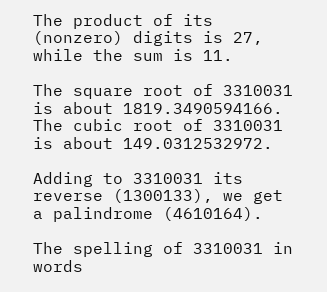The product of its (nonzero) digits is 27, while the sum is 11.

The square root of 3310031 is about 1819.3490594166. The cubic root of 3310031 is about 149.0312532972.

Adding to 3310031 its reverse (1300133), we get a palindrome (4610164).

The spelling of 3310031 in words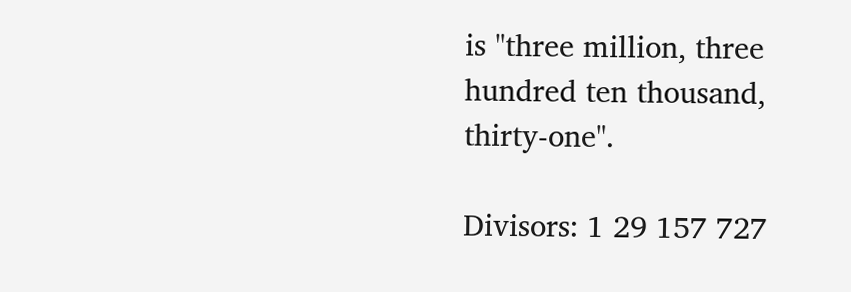is "three million, three hundred ten thousand, thirty-one".

Divisors: 1 29 157 727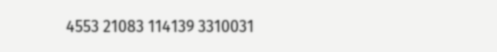4553 21083 114139 3310031